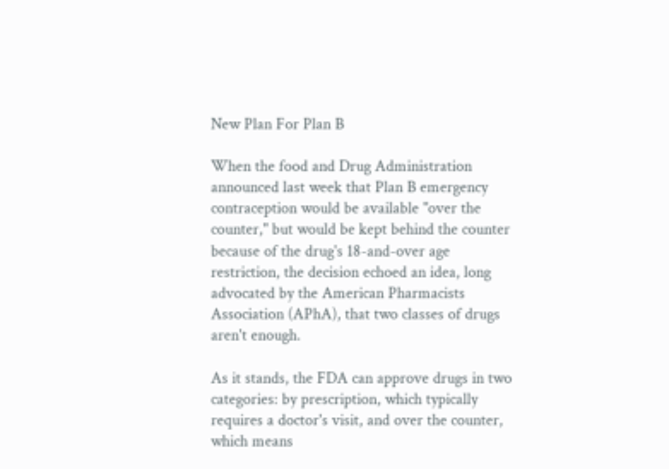New Plan For Plan B

When the food and Drug Administration announced last week that Plan B emergency contraception would be available "over the counter," but would be kept behind the counter because of the drug's 18-and-over age restriction, the decision echoed an idea, long advocated by the American Pharmacists Association (APhA), that two classes of drugs aren't enough.

As it stands, the FDA can approve drugs in two categories: by prescription, which typically requires a doctor's visit, and over the counter, which means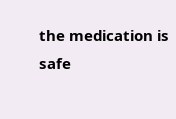the medication is safe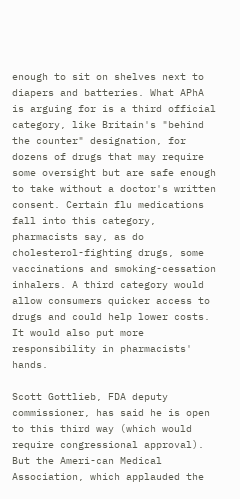enough to sit on shelves next to diapers and batteries. What APhA is arguing for is a third official category, like Britain's "behind the counter" designation, for dozens of drugs that may require some oversight but are safe enough to take without a doctor's written consent. Certain flu medications fall into this category, pharmacists say, as do cholesterol-fighting drugs, some vaccinations and smoking-cessation inhalers. A third category would allow consumers quicker access to drugs and could help lower costs. It would also put more responsibility in pharmacists' hands.

Scott Gottlieb, FDA deputy commissioner, has said he is open to this third way (which would require congressional approval). But the Ameri-can Medical Association, which applauded the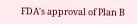FDA's approval of Plan B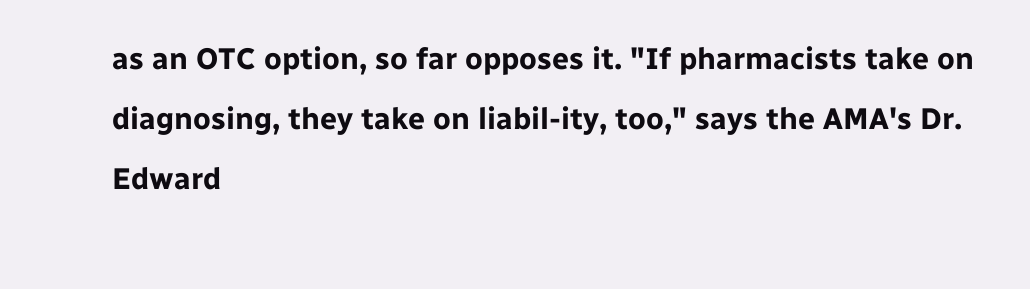as an OTC option, so far opposes it. "If pharmacists take on diagnosing, they take on liabil-ity, too," says the AMA's Dr. Edward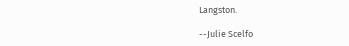Langston.

--Julie Scelfo